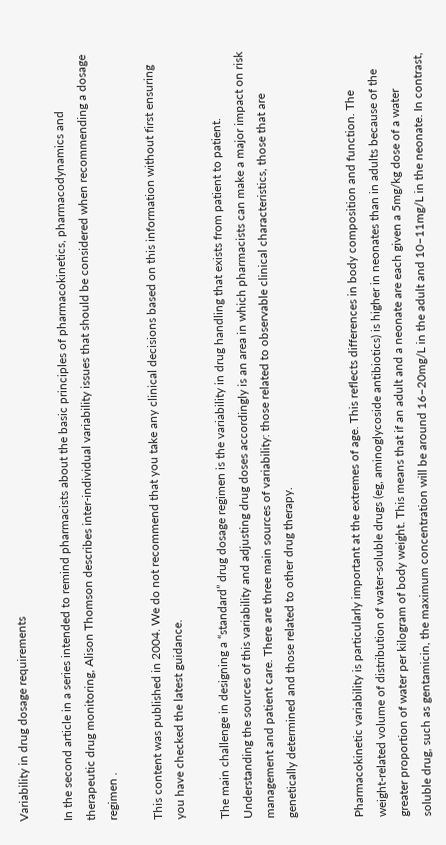Variability in drug dosage requirements

In the second article in a series intended to remind pharmacists about the basic principles of pharmacokinetics, pharmacodynamics and therapeutic drug monitoring, Alison Thomson describes inter-individual variability issues that should be considered when recommending a dosage regimen .

This content was published in 2004. We do not recommend that you take any clinical decisions based on this information without first ensuring you have checked the latest guidance.

The main challenge in designing a “standard” drug dosage regimen is the variability in drug handling that exists from patient to patient. Understanding the sources of this variability and adjusting drug doses accordingly is an area in which pharmacists can make a major impact on risk management and patient care. There are three main sources of variability: those related to observable clinical characteristics, those that are genetically determined and those related to other drug therapy.


Pharmacokinetic variability is particularly important at the extremes of age. This reflects differences in body composition and function. The weight-related volume of distribution of water-soluble drugs (eg, aminoglycoside antibiotics) is higher in neonates than in adults because of the greater proportion of water per kilogram of body weight. This means that if an adult and a neonate are each given a 5mg/kg dose of a water soluble drug, such as gentamicin, the maximum concentration will be around 16–20mg/L in the adult and 10–11mg/L in the neonate. In contrast,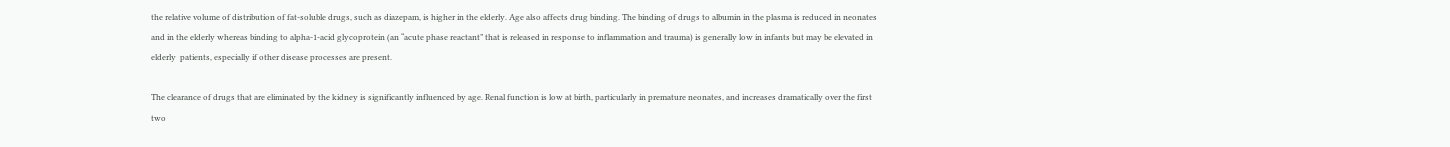the relative volume of distribution of fat-soluble drugs, such as diazepam, is higher in the elderly. Age also affects drug binding. The binding of drugs to albumin in the plasma is reduced in neonates and in the elderly whereas binding to alpha-1-acid glycoprotein (an “acute phase reactant” that is released in response to inflammation and trauma) is generally low in infants but may be elevated in elderly  patients, especially if other disease processes are present.

The clearance of drugs that are eliminated by the kidney is significantly influenced by age. Renal function is low at birth, particularly in premature neonates, and increases dramatically over the first two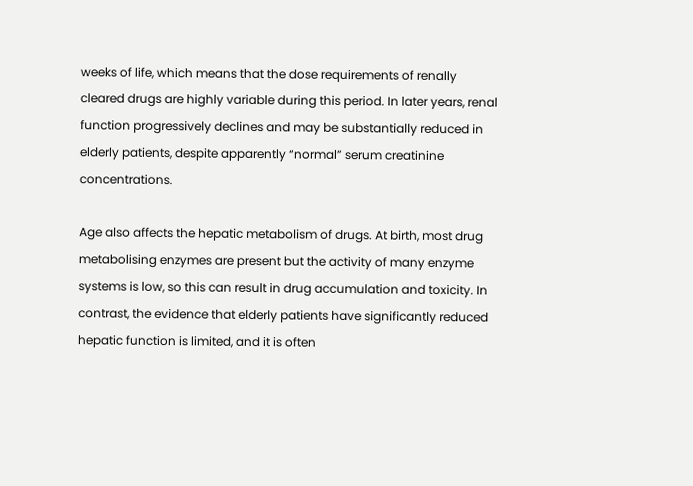weeks of life, which means that the dose requirements of renally cleared drugs are highly variable during this period. In later years, renal function progressively declines and may be substantially reduced in elderly patients, despite apparently “normal” serum creatinine concentrations.

Age also affects the hepatic metabolism of drugs. At birth, most drug metabolising enzymes are present but the activity of many enzyme systems is low, so this can result in drug accumulation and toxicity. In contrast, the evidence that elderly patients have significantly reduced hepatic function is limited, and it is often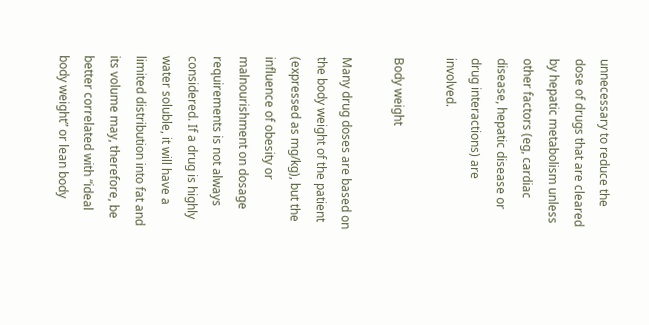unnecessary to reduce the dose of drugs that are cleared by hepatic metabolism unless other factors (eg, cardiac disease, hepatic disease or drug interactions) are  involved.

Body weight

Many drug doses are based on the body weight of the patient (expressed as mg/kg), but the influence of obesity or malnourishment on dosage requirements is not always considered. If a drug is highly water soluble, it will have a limited distribution into fat and its volume may, therefore, be better correlated with “ideal body weight” or lean body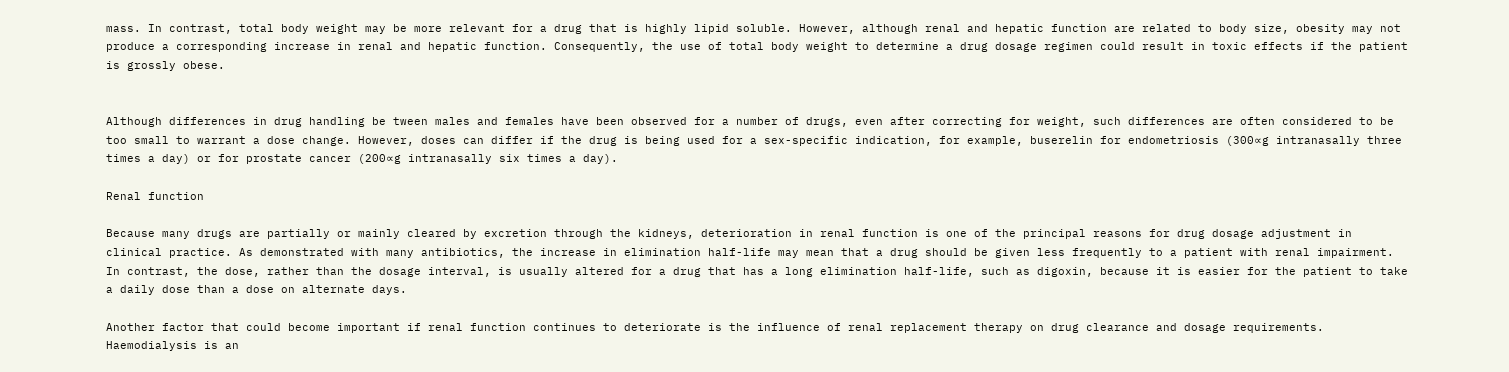mass. In contrast, total body weight may be more relevant for a drug that is highly lipid soluble. However, although renal and hepatic function are related to body size, obesity may not produce a corresponding increase in renal and hepatic function. Consequently, the use of total body weight to determine a drug dosage regimen could result in toxic effects if the patient is grossly obese.


Although differences in drug handling be tween males and females have been observed for a number of drugs, even after correcting for weight, such differences are often considered to be too small to warrant a dose change. However, doses can differ if the drug is being used for a sex-specific indication, for example, buserelin for endometriosis (300∝g intranasally three times a day) or for prostate cancer (200∝g intranasally six times a day).

Renal function

Because many drugs are partially or mainly cleared by excretion through the kidneys, deterioration in renal function is one of the principal reasons for drug dosage adjustment in clinical practice. As demonstrated with many antibiotics, the increase in elimination half-life may mean that a drug should be given less frequently to a patient with renal impairment. In contrast, the dose, rather than the dosage interval, is usually altered for a drug that has a long elimination half-life, such as digoxin, because it is easier for the patient to take a daily dose than a dose on alternate days.

Another factor that could become important if renal function continues to deteriorate is the influence of renal replacement therapy on drug clearance and dosage requirements. Haemodialysis is an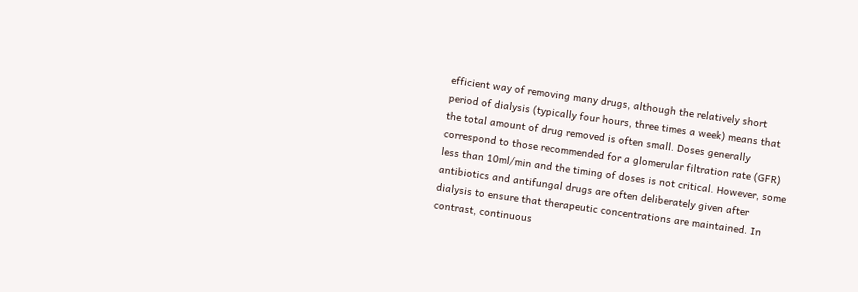efficient way of removing many drugs, although the relatively short period of dialysis (typically four hours, three times a week) means that the total amount of drug removed is often small. Doses generally correspond to those recommended for a glomerular filtration rate (GFR) less than 10ml/min and the timing of doses is not critical. However, some antibiotics and antifungal drugs are often deliberately given after dialysis to ensure that therapeutic concentrations are maintained. In contrast, continuous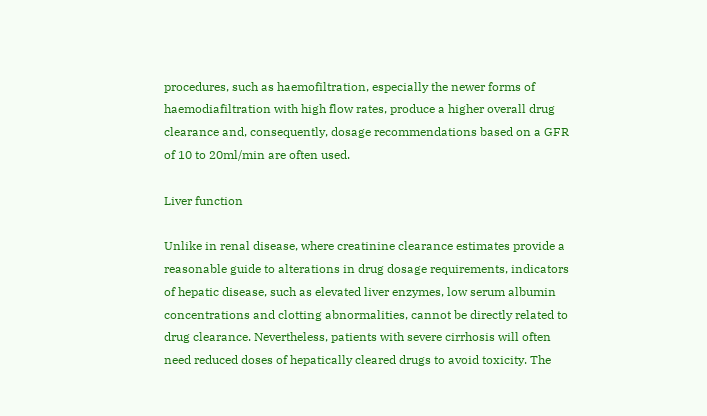procedures, such as haemofiltration, especially the newer forms of haemodiafiltration with high flow rates, produce a higher overall drug clearance and, consequently, dosage recommendations based on a GFR of 10 to 20ml/min are often used.

Liver function

Unlike in renal disease, where creatinine clearance estimates provide a reasonable guide to alterations in drug dosage requirements, indicators of hepatic disease, such as elevated liver enzymes, low serum albumin concentrations and clotting abnormalities, cannot be directly related to drug clearance. Nevertheless, patients with severe cirrhosis will often need reduced doses of hepatically cleared drugs to avoid toxicity. The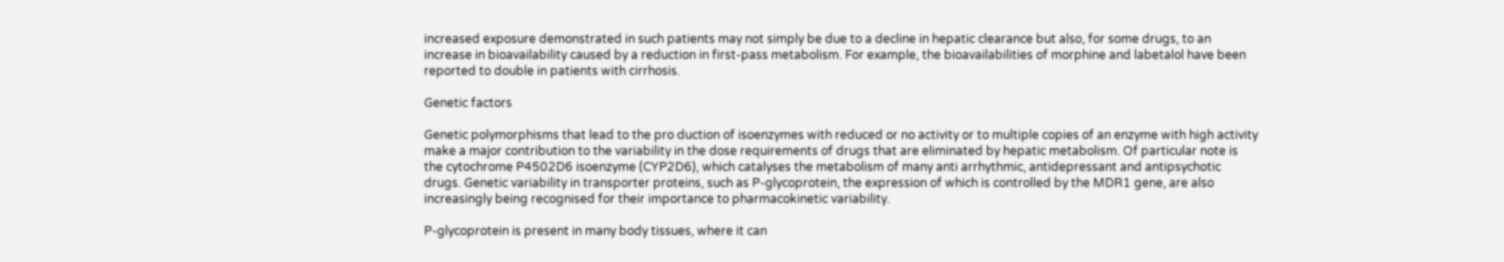increased exposure demonstrated in such patients may not simply be due to a decline in hepatic clearance but also, for some drugs, to an  increase in bioavailability caused by a reduction in first-pass metabolism. For example, the bioavailabilities of morphine and labetalol have been reported to double in patients with cirrhosis.

Genetic factors

Genetic polymorphisms that lead to the pro duction of isoenzymes with reduced or no activity or to multiple copies of an enzyme with high activity make a major contribution to the variability in the dose requirements of drugs that are eliminated by hepatic metabolism. Of particular note is the cytochrome P4502D6 isoenzyme (CYP2D6), which catalyses the metabolism of many anti arrhythmic, antidepressant and antipsychotic drugs. Genetic variability in transporter proteins, such as P-glycoprotein, the expression of which is controlled by the MDR1 gene, are also increasingly being recognised for their importance to pharmacokinetic variability.

P-glycoprotein is present in many body tissues, where it can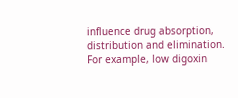influence drug absorption, distribution and elimination. For example, low digoxin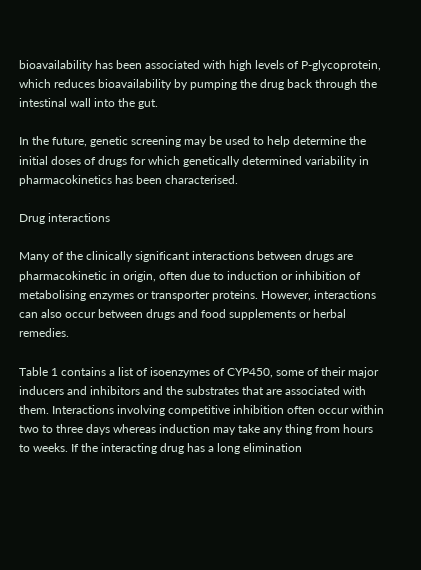bioavailability has been associated with high levels of P-glycoprotein, which reduces bioavailability by pumping the drug back through the intestinal wall into the gut.

In the future, genetic screening may be used to help determine the initial doses of drugs for which genetically determined variability in pharmacokinetics has been characterised.

Drug interactions

Many of the clinically significant interactions between drugs are pharmacokinetic in origin, often due to induction or inhibition of  metabolising enzymes or transporter proteins. However, interactions can also occur between drugs and food supplements or herbal remedies.

Table 1 contains a list of isoenzymes of CYP450, some of their major inducers and inhibitors and the substrates that are associated with them. Interactions involving competitive inhibition often occur within two to three days whereas induction may take any thing from hours to weeks. If the interacting drug has a long elimination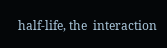half-life, the  interaction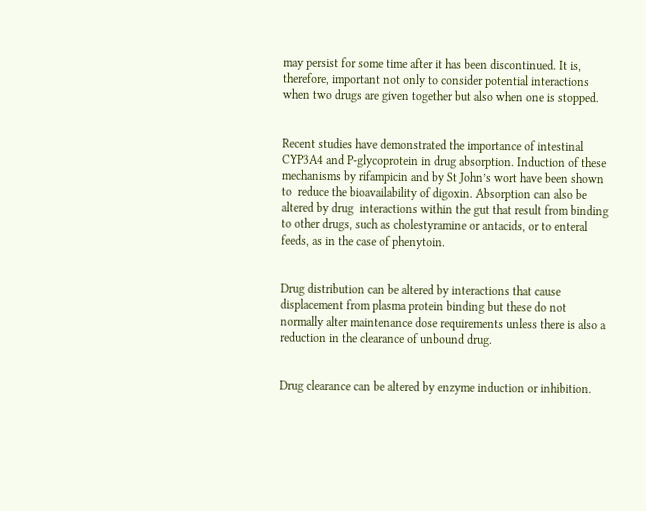may persist for some time after it has been discontinued. It is, therefore, important not only to consider potential interactions when two drugs are given together but also when one is stopped.


Recent studies have demonstrated the importance of intestinal CYP3A4 and P-glycoprotein in drug absorption. Induction of these mechanisms by rifampicin and by St John’s wort have been shown to  reduce the bioavailability of digoxin. Absorption can also be altered by drug  interactions within the gut that result from binding to other drugs, such as cholestyramine or antacids, or to enteral feeds, as in the case of phenytoin.


Drug distribution can be altered by interactions that cause displacement from plasma protein binding but these do not normally alter maintenance dose requirements unless there is also a reduction in the clearance of unbound drug.


Drug clearance can be altered by enzyme induction or inhibition.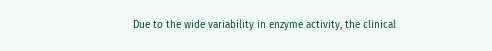Due to the wide variability in enzyme activity, the clinical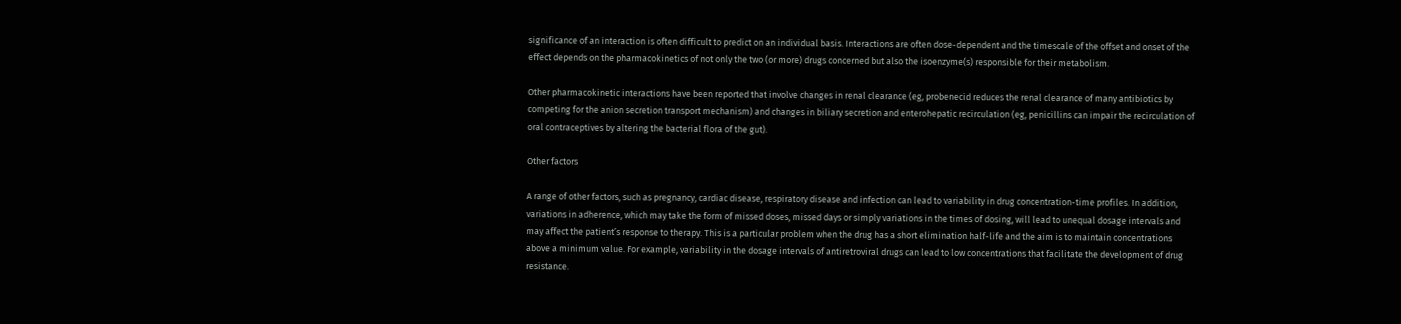significance of an interaction is often difficult to predict on an individual basis. Interactions are often dose-dependent and the timescale of the offset and onset of the effect depends on the pharmacokinetics of not only the two (or more) drugs concerned but also the isoenzyme(s) responsible for their metabolism.

Other pharmacokinetic interactions have been reported that involve changes in renal clearance (eg, probenecid reduces the renal clearance of many antibiotics by competing for the anion secretion transport mechanism) and changes in biliary secretion and enterohepatic recirculation (eg, penicillins can impair the recirculation of oral contraceptives by altering the bacterial flora of the gut).

Other factors

A range of other factors, such as pregnancy, cardiac disease, respiratory disease and infection can lead to variability in drug concentration-time profiles. In addition, variations in adherence, which may take the form of missed doses, missed days or simply variations in the times of dosing, will lead to unequal dosage intervals and may affect the patient’s response to therapy. This is a particular problem when the drug has a short elimination half-life and the aim is to maintain concentrations above a minimum value. For example, variability in the dosage intervals of antiretroviral drugs can lead to low concentrations that facilitate the development of drug resistance.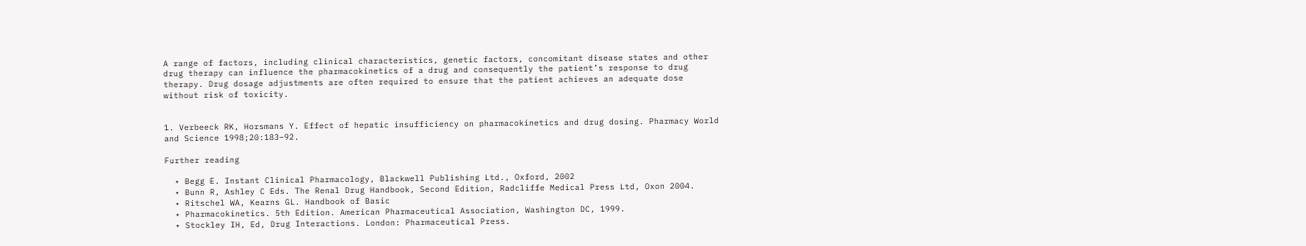A range of factors, including clinical characteristics, genetic factors, concomitant disease states and other drug therapy can influence the pharmacokinetics of a drug and consequently the patient’s response to drug therapy. Drug dosage adjustments are often required to ensure that the patient achieves an adequate dose without risk of toxicity.


1. Verbeeck RK, Horsmans Y. Effect of hepatic insufficiency on pharmacokinetics and drug dosing. Pharmacy World and Science 1998;20:183–92.

Further reading

  • Begg E. Instant Clinical Pharmacology, Blackwell Publishing Ltd., Oxford, 2002
  • Bunn R, Ashley C Eds. The Renal Drug Handbook, Second Edition, Radcliffe Medical Press Ltd, Oxon 2004.
  • Ritschel WA, Kearns GL. Handbook of Basic
  • Pharmacokinetics. 5th Edition. American Pharmaceutical Association, Washington DC, 1999.
  • Stockley IH, Ed, Drug Interactions. London: Pharmaceutical Press.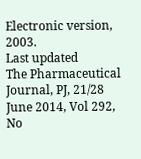Electronic version, 2003.
Last updated
The Pharmaceutical Journal, PJ, 21/28 June 2014, Vol 292, No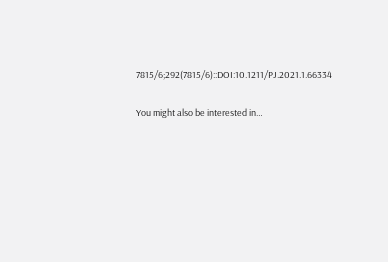7815/6;292(7815/6)::DOI:10.1211/PJ.2021.1.66334

You might also be interested in…